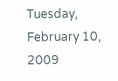Tuesday, February 10, 2009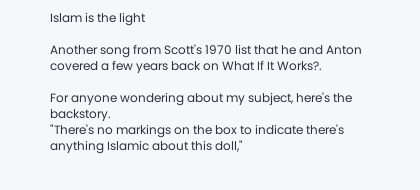Islam is the light

Another song from Scott's 1970 list that he and Anton covered a few years back on What If It Works?.

For anyone wondering about my subject, here's the backstory.
"There's no markings on the box to indicate there's anything Islamic about this doll,"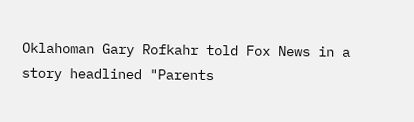Oklahoman Gary Rofkahr told Fox News in a story headlined "Parents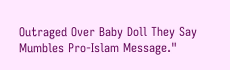Outraged Over Baby Doll They Say Mumbles Pro-Islam Message."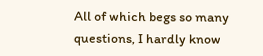All of which begs so many questions, I hardly know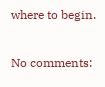where to begin.

No comments: